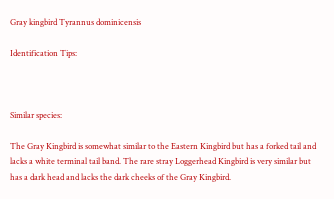Gray kingbird Tyrannus dominicensis

Identification Tips:



Similar species:

The Gray Kingbird is somewhat similar to the Eastern Kingbird but has a forked tail and lacks a white terminal tail band. The rare stray Loggerhead Kingbird is very similar but has a dark head and lacks the dark cheeks of the Gray Kingbird.